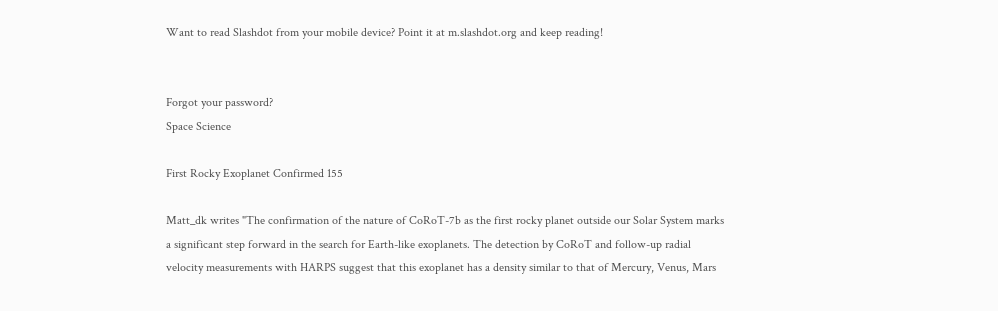Want to read Slashdot from your mobile device? Point it at m.slashdot.org and keep reading!


Forgot your password?
Space Science

First Rocky Exoplanet Confirmed 155

Matt_dk writes "The confirmation of the nature of CoRoT-7b as the first rocky planet outside our Solar System marks a significant step forward in the search for Earth-like exoplanets. The detection by CoRoT and follow-up radial velocity measurements with HARPS suggest that this exoplanet has a density similar to that of Mercury, Venus, Mars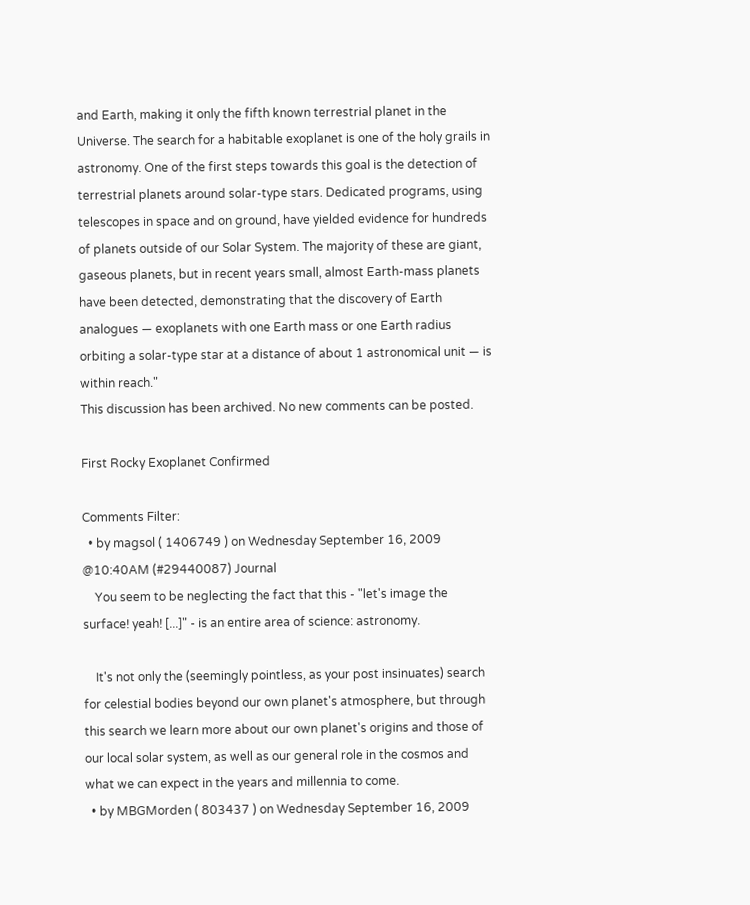and Earth, making it only the fifth known terrestrial planet in the Universe. The search for a habitable exoplanet is one of the holy grails in astronomy. One of the first steps towards this goal is the detection of terrestrial planets around solar-type stars. Dedicated programs, using telescopes in space and on ground, have yielded evidence for hundreds of planets outside of our Solar System. The majority of these are giant, gaseous planets, but in recent years small, almost Earth-mass planets have been detected, demonstrating that the discovery of Earth analogues — exoplanets with one Earth mass or one Earth radius orbiting a solar-type star at a distance of about 1 astronomical unit — is within reach."
This discussion has been archived. No new comments can be posted.

First Rocky Exoplanet Confirmed

Comments Filter:
  • by magsol ( 1406749 ) on Wednesday September 16, 2009 @10:40AM (#29440087) Journal
    You seem to be neglecting the fact that this - "let's image the surface! yeah! [...]" - is an entire area of science: astronomy.

    It's not only the (seemingly pointless, as your post insinuates) search for celestial bodies beyond our own planet's atmosphere, but through this search we learn more about our own planet's origins and those of our local solar system, as well as our general role in the cosmos and what we can expect in the years and millennia to come.
  • by MBGMorden ( 803437 ) on Wednesday September 16, 2009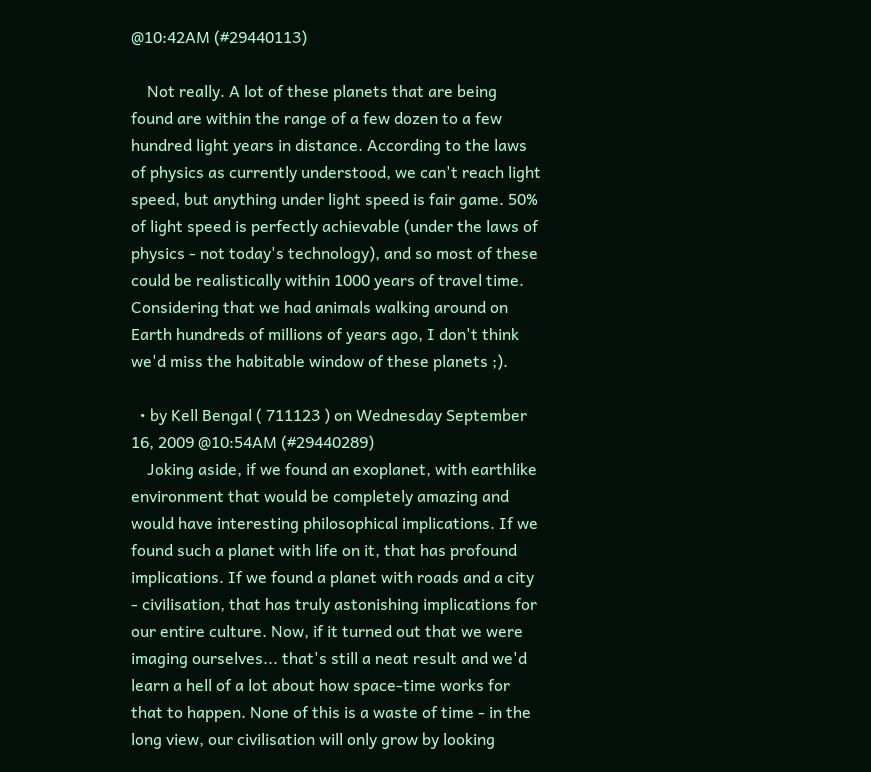@10:42AM (#29440113)

    Not really. A lot of these planets that are being found are within the range of a few dozen to a few hundred light years in distance. According to the laws of physics as currently understood, we can't reach light speed, but anything under light speed is fair game. 50% of light speed is perfectly achievable (under the laws of physics - not today's technology), and so most of these could be realistically within 1000 years of travel time. Considering that we had animals walking around on Earth hundreds of millions of years ago, I don't think we'd miss the habitable window of these planets ;).

  • by Kell Bengal ( 711123 ) on Wednesday September 16, 2009 @10:54AM (#29440289)
    Joking aside, if we found an exoplanet, with earthlike environment that would be completely amazing and would have interesting philosophical implications. If we found such a planet with life on it, that has profound implications. If we found a planet with roads and a city - civilisation, that has truly astonishing implications for our entire culture. Now, if it turned out that we were imaging ourselves... that's still a neat result and we'd learn a hell of a lot about how space-time works for that to happen. None of this is a waste of time - in the long view, our civilisation will only grow by looking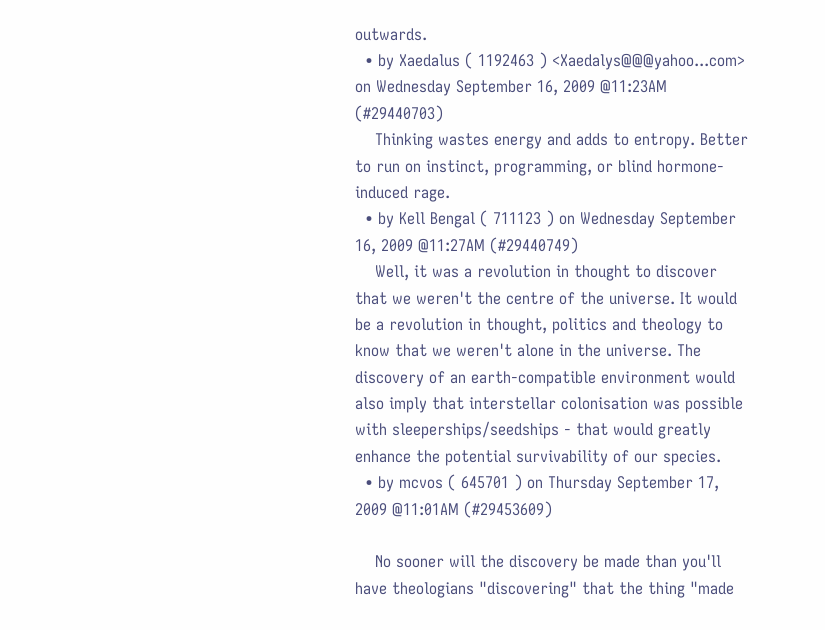outwards.
  • by Xaedalus ( 1192463 ) <Xaedalys@@@yahoo...com> on Wednesday September 16, 2009 @11:23AM (#29440703)
    Thinking wastes energy and adds to entropy. Better to run on instinct, programming, or blind hormone-induced rage.
  • by Kell Bengal ( 711123 ) on Wednesday September 16, 2009 @11:27AM (#29440749)
    Well, it was a revolution in thought to discover that we weren't the centre of the universe. It would be a revolution in thought, politics and theology to know that we weren't alone in the universe. The discovery of an earth-compatible environment would also imply that interstellar colonisation was possible with sleeperships/seedships - that would greatly enhance the potential survivability of our species.
  • by mcvos ( 645701 ) on Thursday September 17, 2009 @11:01AM (#29453609)

    No sooner will the discovery be made than you'll have theologians "discovering" that the thing "made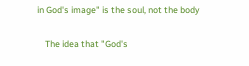in God's image" is the soul, not the body

    The idea that "God's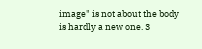image" is not about the body is hardly a new one. 3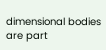dimensional bodies are part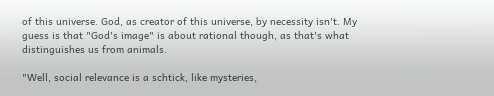of this universe. God, as creator of this universe, by necessity isn't. My guess is that "God's image" is about rational though, as that's what distinguishes us from animals.

"Well, social relevance is a schtick, like mysteries,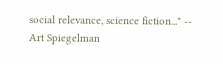social relevance, science fiction..." -- Art Spiegelman